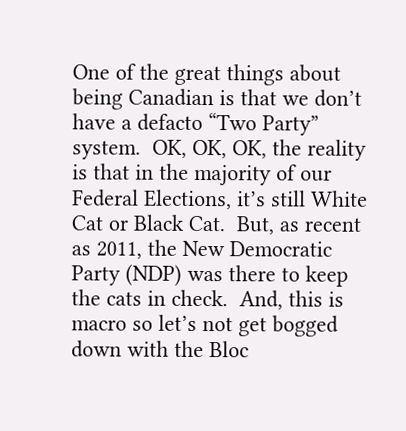One of the great things about being Canadian is that we don’t have a defacto “Two Party” system.  OK, OK, OK, the reality is that in the majority of our Federal Elections, it’s still White Cat or Black Cat.  But, as recent as 2011, the New Democratic Party (NDP) was there to keep the cats in check.  And, this is macro so let’s not get bogged down with the Bloc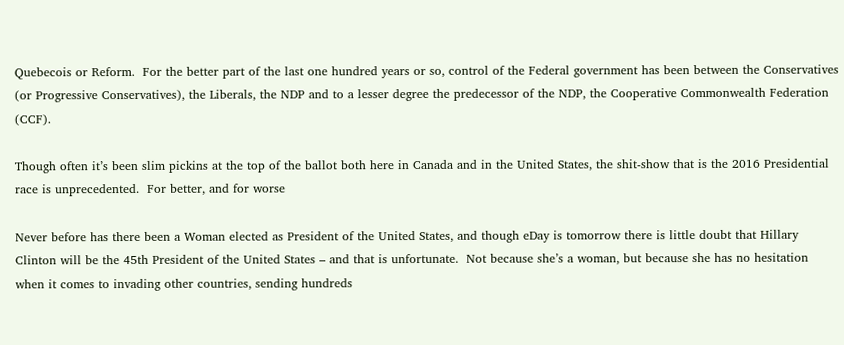Quebecois or Reform.  For the better part of the last one hundred years or so, control of the Federal government has been between the Conservatives (or Progressive Conservatives), the Liberals, the NDP and to a lesser degree the predecessor of the NDP, the Cooperative Commonwealth Federation (CCF).

Though often it’s been slim pickins at the top of the ballot both here in Canada and in the United States, the shit-show that is the 2016 Presidential race is unprecedented.  For better, and for worse

Never before has there been a Woman elected as President of the United States, and though eDay is tomorrow there is little doubt that Hillary Clinton will be the 45th President of the United States – and that is unfortunate.  Not because she’s a woman, but because she has no hesitation when it comes to invading other countries, sending hundreds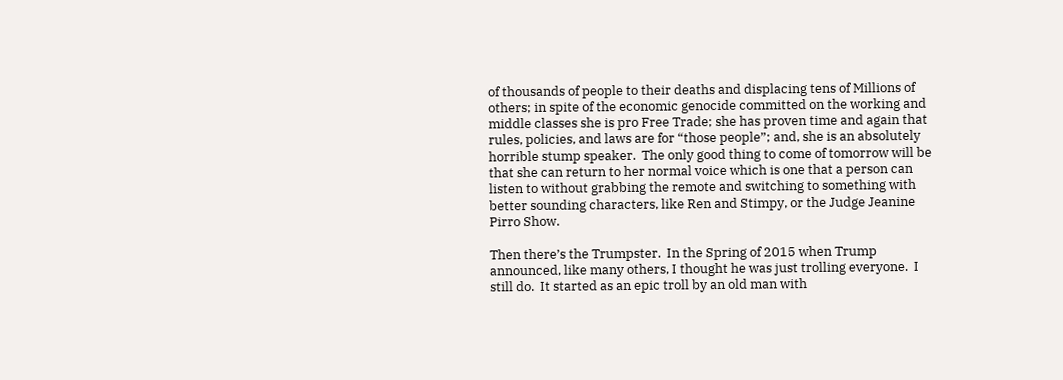of thousands of people to their deaths and displacing tens of Millions of others; in spite of the economic genocide committed on the working and middle classes she is pro Free Trade; she has proven time and again that rules, policies, and laws are for “those people”; and, she is an absolutely horrible stump speaker.  The only good thing to come of tomorrow will be that she can return to her normal voice which is one that a person can listen to without grabbing the remote and switching to something with better sounding characters, like Ren and Stimpy, or the Judge Jeanine Pirro Show.

Then there’s the Trumpster.  In the Spring of 2015 when Trump announced, like many others, I thought he was just trolling everyone.  I still do.  It started as an epic troll by an old man with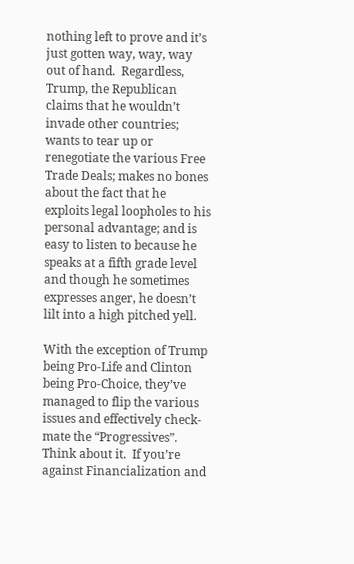nothing left to prove and it’s just gotten way, way, way out of hand.  Regardless, Trump, the Republican claims that he wouldn’t invade other countries; wants to tear up or renegotiate the various Free Trade Deals; makes no bones about the fact that he exploits legal loopholes to his personal advantage; and is easy to listen to because he speaks at a fifth grade level and though he sometimes expresses anger, he doesn’t lilt into a high pitched yell.

With the exception of Trump being Pro-Life and Clinton being Pro-Choice, they’ve managed to flip the various issues and effectively check-mate the “Progressives”.  Think about it.  If you’re against Financialization and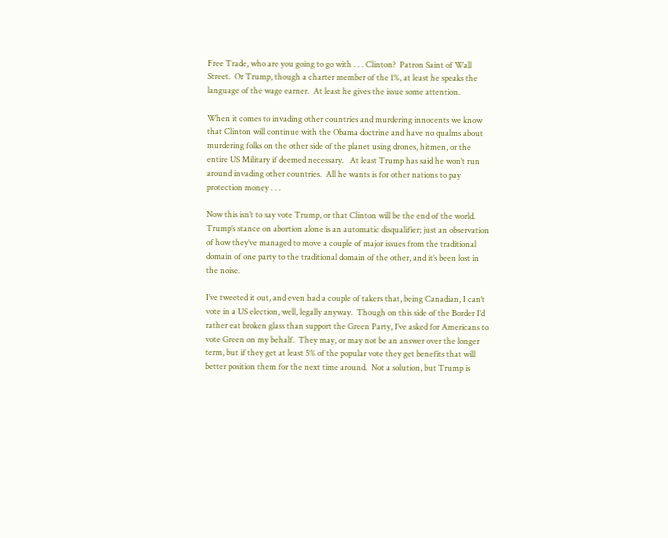Free Trade, who are you going to go with . . . Clinton?  Patron Saint of Wall Street.  Or Trump, though a charter member of the 1%, at least he speaks the language of the wage earner.  At least he gives the issue some attention.

When it comes to invading other countries and murdering innocents we know that Clinton will continue with the Obama doctrine and have no qualms about murdering folks on the other side of the planet using drones, hitmen, or the entire US Military if deemed necessary.   At least Trump has said he won’t run around invading other countries.  All he wants is for other nations to pay protection money . . .

Now this isn’t to say vote Trump, or that Clinton will be the end of the world.  Trump’s stance on abortion alone is an automatic disqualifier; just an observation of how they’ve managed to move a couple of major issues from the traditional domain of one party to the traditional domain of the other, and it’s been lost in the noise.

I’ve tweeted it out, and even had a couple of takers that, being Canadian, I can’t vote in a US election, well, legally anyway.  Though on this side of the Border I’d rather eat broken glass than support the Green Party, I’ve asked for Americans to vote Green on my behalf.  They may, or may not be an answer over the longer term, but if they get at least 5% of the popular vote they get benefits that will better position them for the next time around.  Not a solution, but Trump is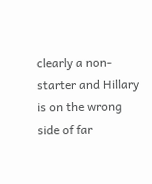clearly a non-starter and Hillary is on the wrong side of far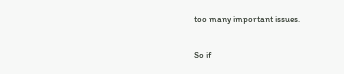too many important issues.

So if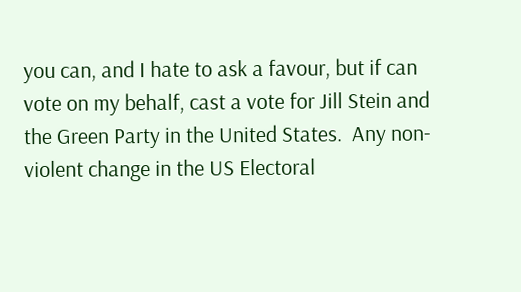you can, and I hate to ask a favour, but if can vote on my behalf, cast a vote for Jill Stein and the Green Party in the United States.  Any non-violent change in the US Electoral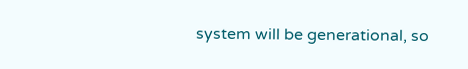system will be generational, so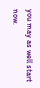you may as well start now.